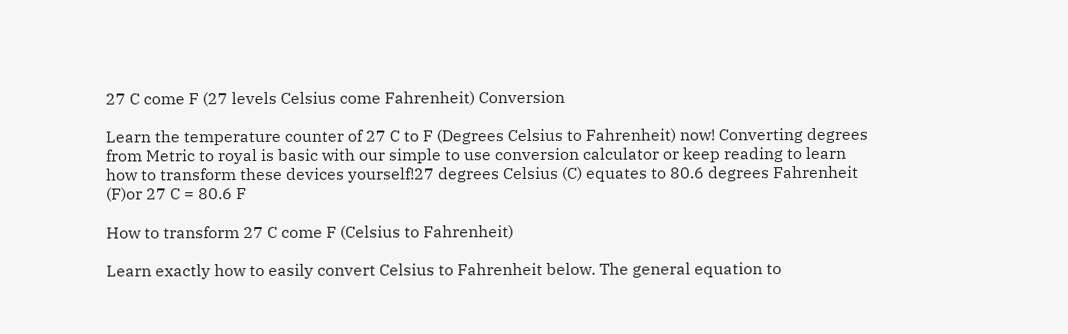27 C come F (27 levels Celsius come Fahrenheit) Conversion

Learn the temperature counter of 27 C to F (Degrees Celsius to Fahrenheit) now! Converting degrees from Metric to royal is basic with our simple to use conversion calculator or keep reading to learn how to transform these devices yourself!27 degrees Celsius (C) equates to 80.6 degrees Fahrenheit (F)or 27 C = 80.6 F

How to transform 27 C come F (Celsius to Fahrenheit)

Learn exactly how to easily convert Celsius to Fahrenheit below. The general equation to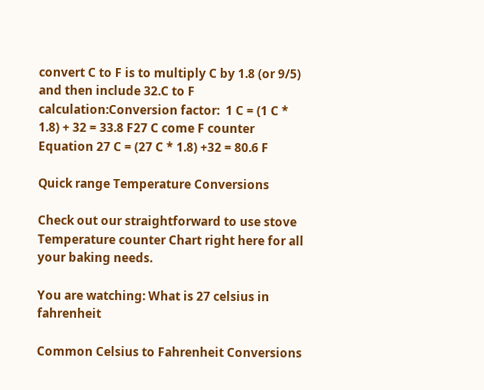convert C to F is to multiply C by 1.8 (or 9/5) and then include 32.C to F calculation:Conversion factor:  1 C = (1 C * 1.8) + 32 = 33.8 F27 C come F counter Equation 27 C = (27 C * 1.8) +32 = 80.6 F

Quick range Temperature Conversions

Check out our straightforward to use stove Temperature counter Chart right here for all your baking needs.

You are watching: What is 27 celsius in fahrenheit

Common Celsius to Fahrenheit Conversions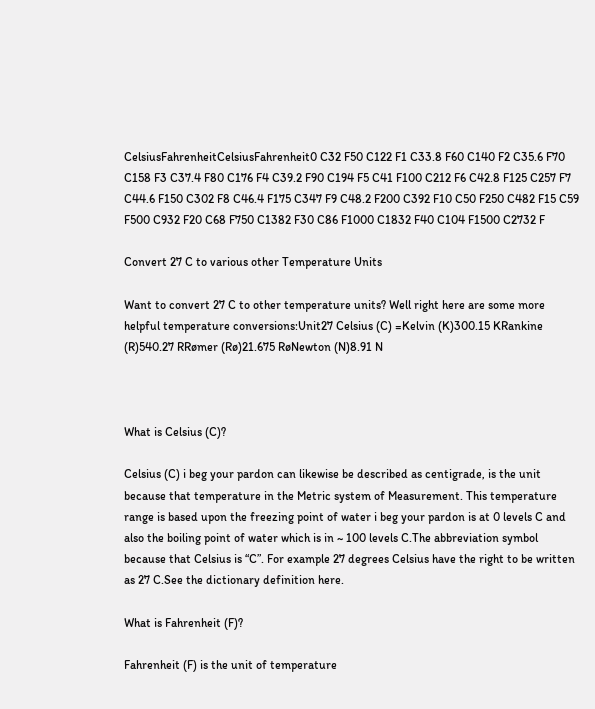CelsiusFahrenheitCelsiusFahrenheit0 C32 F50 C122 F1 C33.8 F60 C140 F2 C35.6 F70 C158 F3 C37.4 F80 C176 F4 C39.2 F90 C194 F5 C41 F100 C212 F6 C42.8 F125 C257 F7 C44.6 F150 C302 F8 C46.4 F175 C347 F9 C48.2 F200 C392 F10 C50 F250 C482 F15 C59 F500 C932 F20 C68 F750 C1382 F30 C86 F1000 C1832 F40 C104 F1500 C2732 F

Convert 27 C to various other Temperature Units

Want to convert 27 C to other temperature units? Well right here are some more helpful temperature conversions:Unit27 Celsius (C) =Kelvin (K)300.15 KRankine (R)540.27 RRømer (Rø)21.675 RøNewton (N)8.91 N



What is Celsius (C)?

Celsius (C) i beg your pardon can likewise be described as centigrade, is the unit because that temperature in the Metric system of Measurement. This temperature range is based upon the freezing point of water i beg your pardon is at 0 levels C and also the boiling point of water which is in ~ 100 levels C.The abbreviation symbol because that Celsius is “C”. For example 27 degrees Celsius have the right to be written as 27 C.See the dictionary definition here.

What is Fahrenheit (F)?

Fahrenheit (F) is the unit of temperature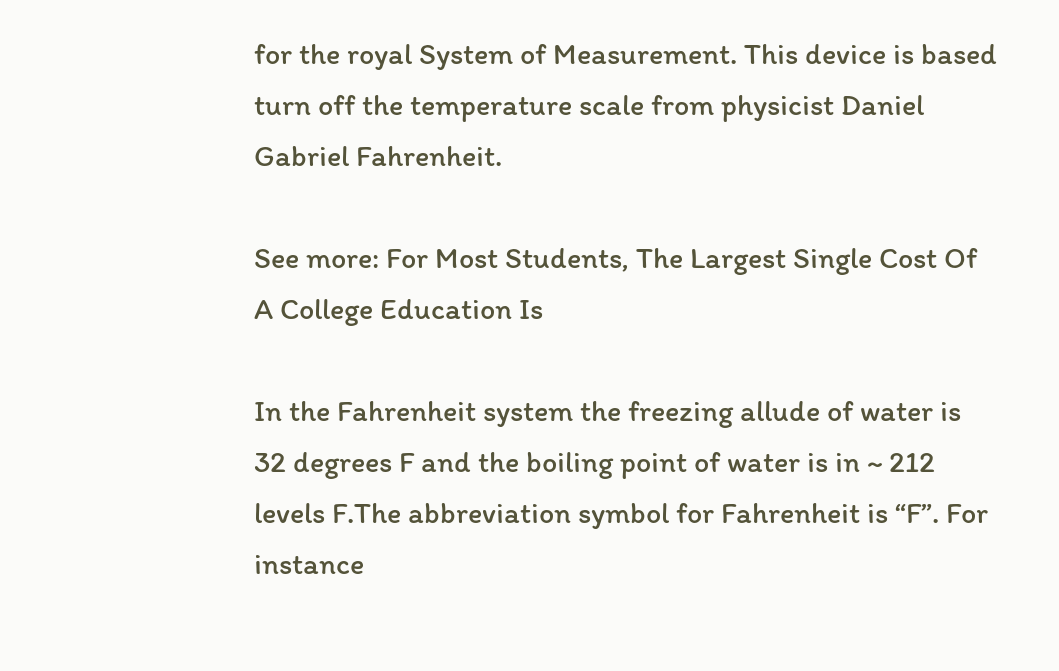for the royal System of Measurement. This device is based turn off the temperature scale from physicist Daniel Gabriel Fahrenheit.

See more: For Most Students, The Largest Single Cost Of A College Education Is

In the Fahrenheit system the freezing allude of water is 32 degrees F and the boiling point of water is in ~ 212 levels F.The abbreviation symbol for Fahrenheit is “F”. For instance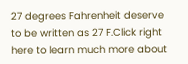27 degrees Fahrenheit deserve to be written as 27 F.Click right here to learn much more about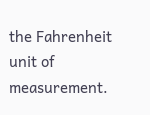the Fahrenheit unit of measurement.